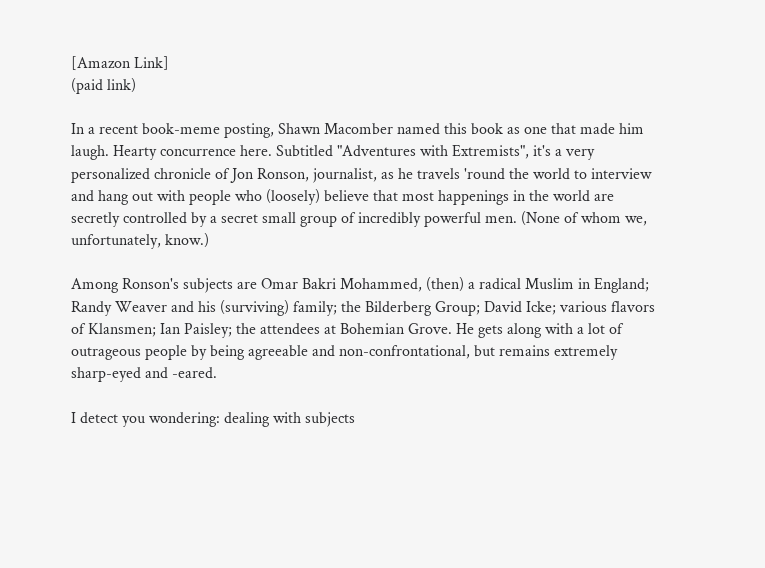[Amazon Link]
(paid link)

In a recent book-meme posting, Shawn Macomber named this book as one that made him laugh. Hearty concurrence here. Subtitled "Adventures with Extremists", it's a very personalized chronicle of Jon Ronson, journalist, as he travels 'round the world to interview and hang out with people who (loosely) believe that most happenings in the world are secretly controlled by a secret small group of incredibly powerful men. (None of whom we, unfortunately, know.)

Among Ronson's subjects are Omar Bakri Mohammed, (then) a radical Muslim in England; Randy Weaver and his (surviving) family; the Bilderberg Group; David Icke; various flavors of Klansmen; Ian Paisley; the attendees at Bohemian Grove. He gets along with a lot of outrageous people by being agreeable and non-confrontational, but remains extremely sharp-eyed and -eared.

I detect you wondering: dealing with subjects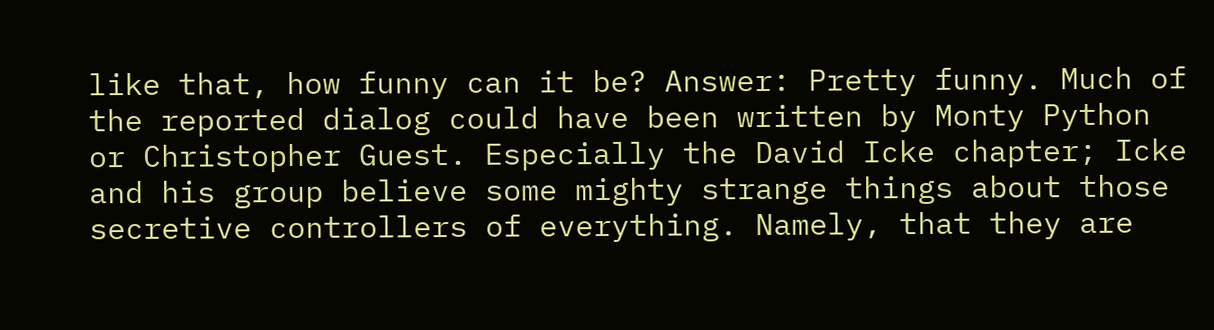like that, how funny can it be? Answer: Pretty funny. Much of the reported dialog could have been written by Monty Python or Christopher Guest. Especially the David Icke chapter; Icke and his group believe some mighty strange things about those secretive controllers of everything. Namely, that they are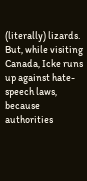(literally) lizards. But, while visiting Canada, Icke runs up against hate-speech laws, because authorities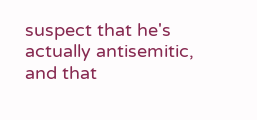suspect that he's actually antisemitic, and that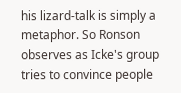his lizard-talk is simply a metaphor. So Ronson observes as Icke's group tries to convince people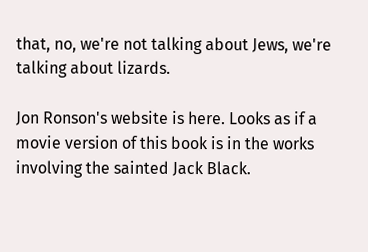that, no, we're not talking about Jews, we're talking about lizards.

Jon Ronson's website is here. Looks as if a movie version of this book is in the works involving the sainted Jack Black.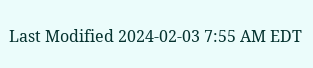Last Modified 2024-02-03 7:55 AM EDT